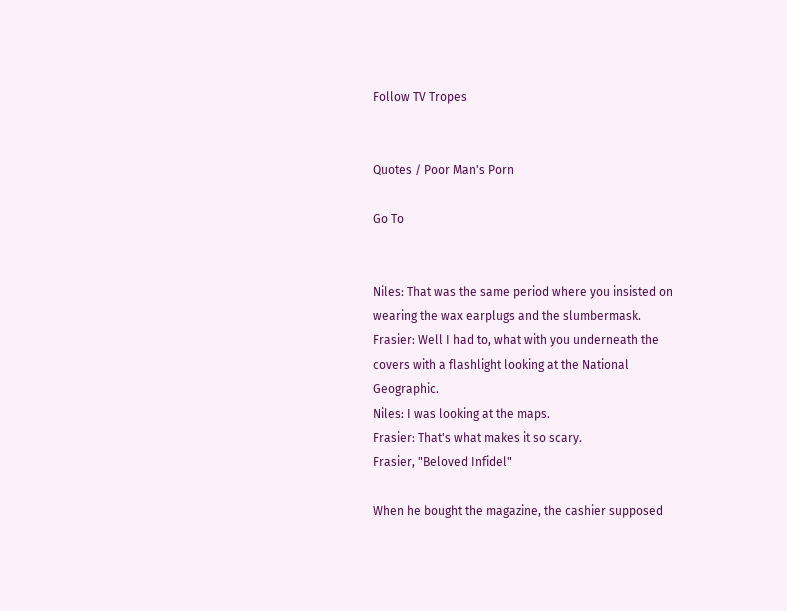Follow TV Tropes


Quotes / Poor Man's Porn

Go To


Niles: That was the same period where you insisted on wearing the wax earplugs and the slumbermask.
Frasier: Well I had to, what with you underneath the covers with a flashlight looking at the National Geographic.
Niles: I was looking at the maps.
Frasier: That's what makes it so scary.
Frasier, "Beloved Infidel"

When he bought the magazine, the cashier supposed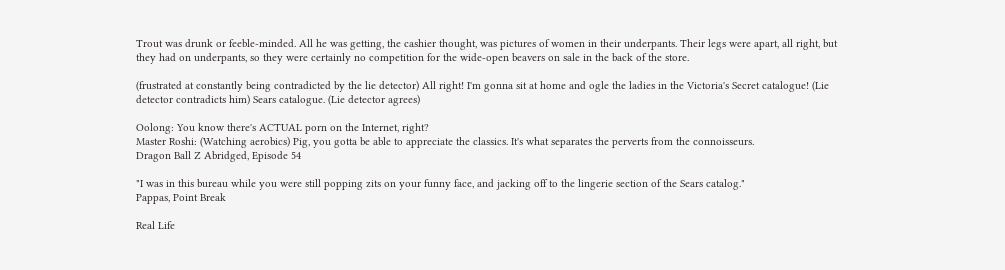Trout was drunk or feeble-minded. All he was getting, the cashier thought, was pictures of women in their underpants. Their legs were apart, all right, but they had on underpants, so they were certainly no competition for the wide-open beavers on sale in the back of the store.

(frustrated at constantly being contradicted by the lie detector) All right! I'm gonna sit at home and ogle the ladies in the Victoria's Secret catalogue! (Lie detector contradicts him) Sears catalogue. (Lie detector agrees)

Oolong: You know there's ACTUAL porn on the Internet, right?
Master Roshi: (Watching aerobics) Pig, you gotta be able to appreciate the classics. It's what separates the perverts from the connoisseurs.
Dragon Ball Z Abridged, Episode 54

"I was in this bureau while you were still popping zits on your funny face, and jacking off to the lingerie section of the Sears catalog."
Pappas, Point Break

Real Life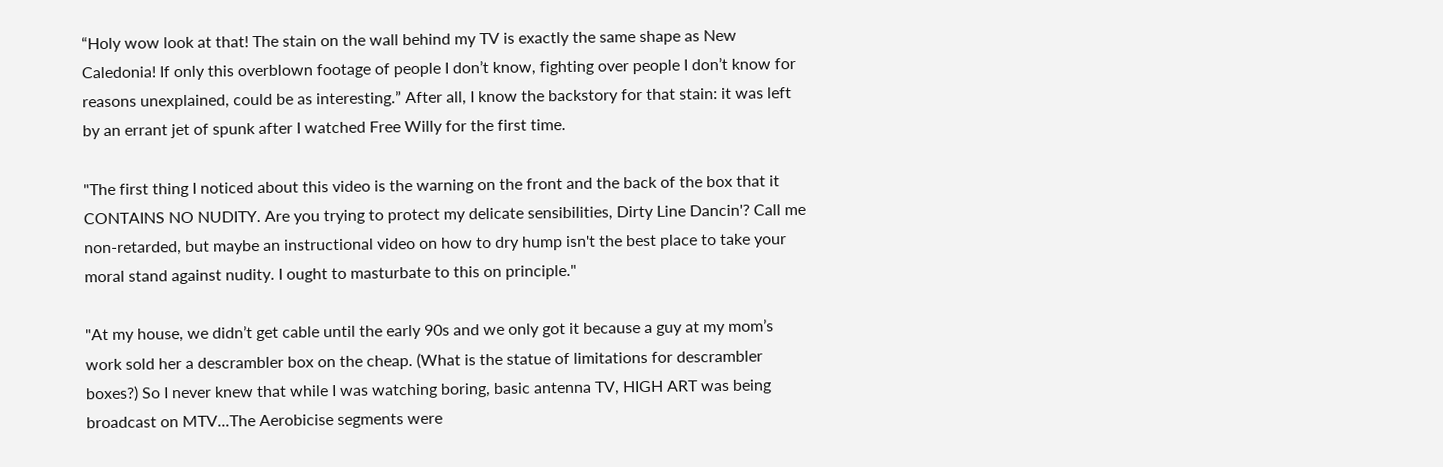“Holy wow look at that! The stain on the wall behind my TV is exactly the same shape as New Caledonia! If only this overblown footage of people I don’t know, fighting over people I don’t know for reasons unexplained, could be as interesting.” After all, I know the backstory for that stain: it was left by an errant jet of spunk after I watched Free Willy for the first time.

"The first thing I noticed about this video is the warning on the front and the back of the box that it CONTAINS NO NUDITY. Are you trying to protect my delicate sensibilities, Dirty Line Dancin'? Call me non-retarded, but maybe an instructional video on how to dry hump isn't the best place to take your moral stand against nudity. I ought to masturbate to this on principle."

"At my house, we didn’t get cable until the early 90s and we only got it because a guy at my mom’s work sold her a descrambler box on the cheap. (What is the statue of limitations for descrambler boxes?) So I never knew that while I was watching boring, basic antenna TV, HIGH ART was being broadcast on MTV...The Aerobicise segments were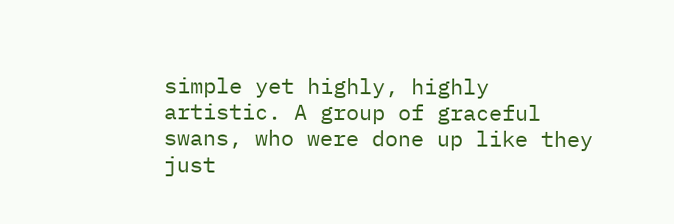simple yet highly, highly artistic. A group of graceful swans, who were done up like they just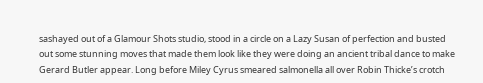sashayed out of a Glamour Shots studio, stood in a circle on a Lazy Susan of perfection and busted out some stunning moves that made them look like they were doing an ancient tribal dance to make Gerard Butler appear. Long before Miley Cyrus smeared salmonella all over Robin Thicke’s crotch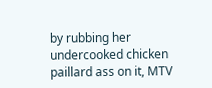by rubbing her undercooked chicken paillard ass on it, MTV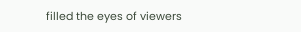filled the eyes of viewers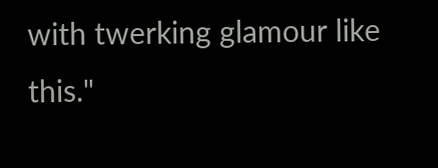with twerking glamour like this."